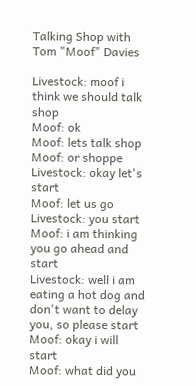Talking Shop with Tom "Moof" Davies

Livestock: moof i think we should talk shop
Moof: ok
Moof: lets talk shop
Moof: or shoppe
Livestock: okay let's start
Moof: let us go
Livestock: you start
Moof: i am thinking you go ahead and start
Livestock: well i am eating a hot dog and don't want to delay you, so please start
Moof: okay i will start
Moof: what did you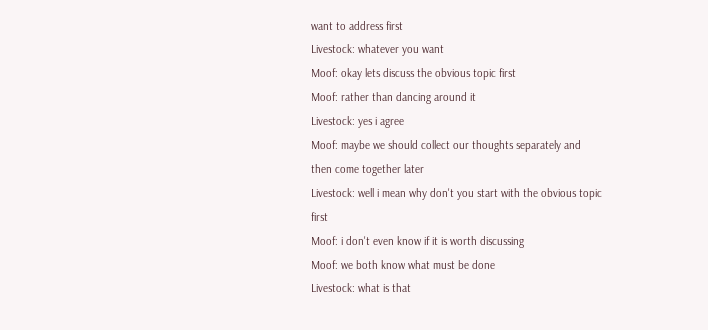want to address first
Livestock: whatever you want
Moof: okay lets discuss the obvious topic first
Moof: rather than dancing around it
Livestock: yes i agree
Moof: maybe we should collect our thoughts separately and then come together later
Livestock: well i mean why don't you start with the obvious topic first
Moof: i don't even know if it is worth discussing
Moof: we both know what must be done
Livestock: what is that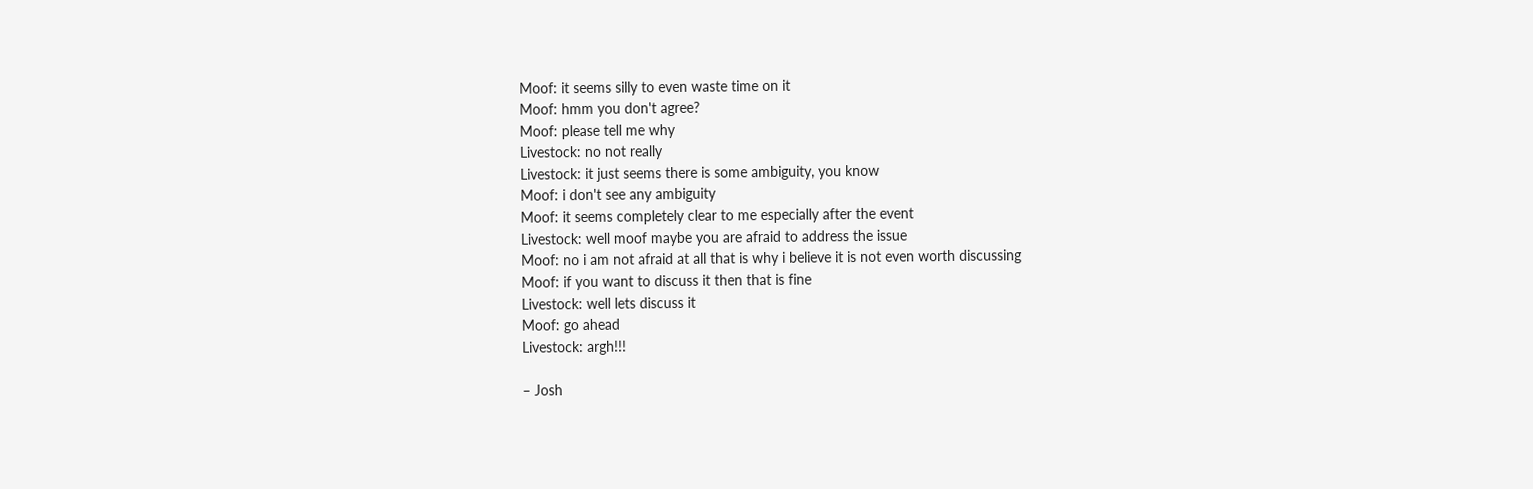Moof: it seems silly to even waste time on it
Moof: hmm you don't agree?
Moof: please tell me why
Livestock: no not really
Livestock: it just seems there is some ambiguity, you know
Moof: i don't see any ambiguity
Moof: it seems completely clear to me especially after the event
Livestock: well moof maybe you are afraid to address the issue
Moof: no i am not afraid at all that is why i believe it is not even worth discussing
Moof: if you want to discuss it then that is fine
Livestock: well lets discuss it
Moof: go ahead
Livestock: argh!!!

– Josh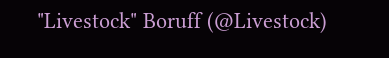"Livestock" Boruff (@Livestock)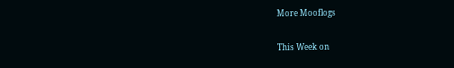More Mooflogs

This Week on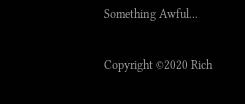Something Awful...

Copyright ©2020 Rich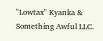"Lowtax" Kyanka & Something Awful LLC.